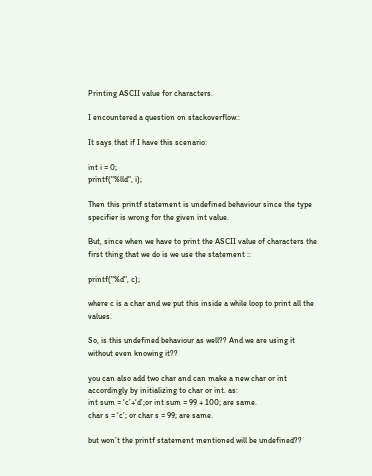Printing ASCII value for characters.

I encountered a question on stackoverflow::

It says that if I have this scenario:

int i = 0;
printf("%lld", i);

Then this printf statement is undefined behaviour since the type specifier is wrong for the given int value.

But, since when we have to print the ASCII value of characters the first thing that we do is we use the statement ::

printf("%d", c);

where c is a char and we put this inside a while loop to print all the values.

So, is this undefined behaviour as well?? And we are using it without even knowing it??

you can also add two char and can make a new char or int accordingly by initializing to char or int. as:
int sum = ‘c’+‘d’;or int sum = 99 + 100; are same.
char s = ‘c’; or char s = 99; are same.

but won’t the printf statement mentioned will be undefined??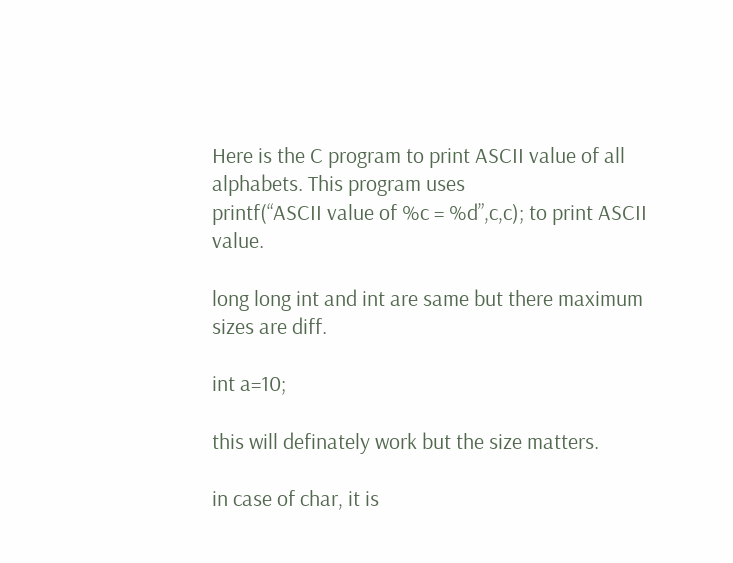Here is the C program to print ASCII value of all alphabets. This program uses
printf(“ASCII value of %c = %d”,c,c); to print ASCII value.

long long int and int are same but there maximum sizes are diff.

int a=10;

this will definately work but the size matters.

in case of char, it is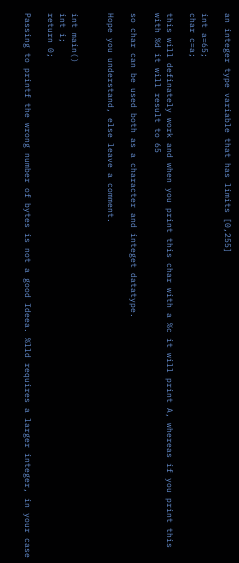an integer type variable that has limits [0,255]

int a=65;
char c=a;

this will definately work and when you print this char with a %c it will print A, whereas if you print this with %d it will result to 65

so char can be used both as a character and integet datatype.

Hope you understand, else leave a comment.


int main()
int i;
return 0;

Passing to printf the wrong number of bytes is not a good Ideea. %lld requires a larger integer, in your case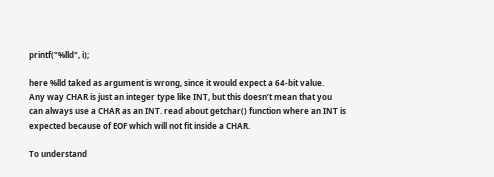printf("%lld", i);

here %lld taked as argument is wrong, since it would expect a 64-bit value.
Any way CHAR is just an integer type like INT, but this doesn’t mean that you can always use a CHAR as an INT. read about getchar() function where an INT is expected because of EOF which will not fit inside a CHAR.

To understand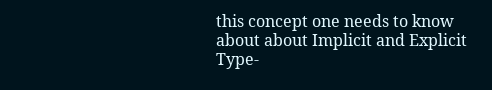this concept one needs to know about about Implicit and Explicit Type-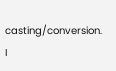casting/conversion.
I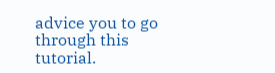advice you to go through this tutorial.